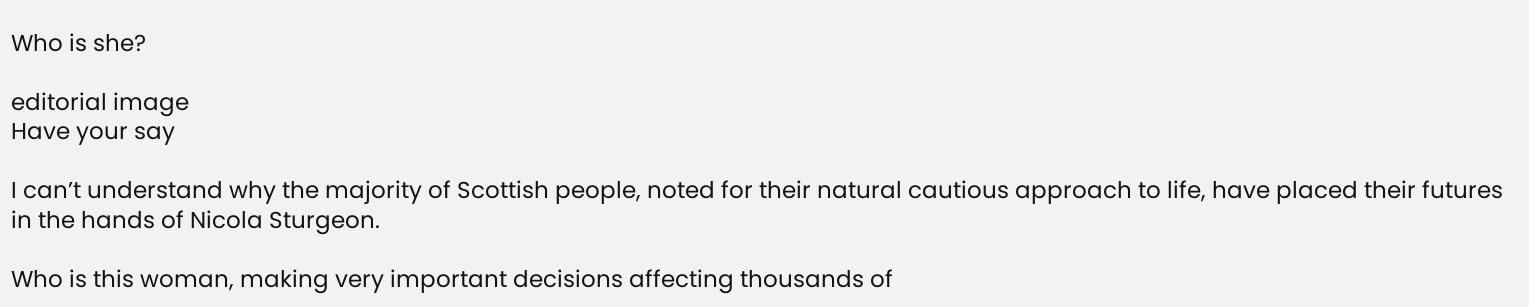Who is she?

editorial image
Have your say

I can’t understand why the majority of Scottish people, noted for their natural cautious approach to life, have placed their futures in the hands of Nicola Sturgeon.

Who is this woman, making very important decisions affecting thousands of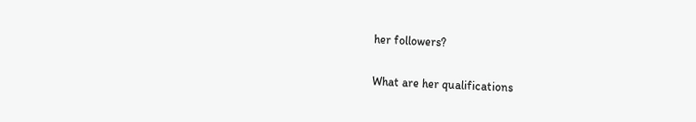her followers?

What are her qualifications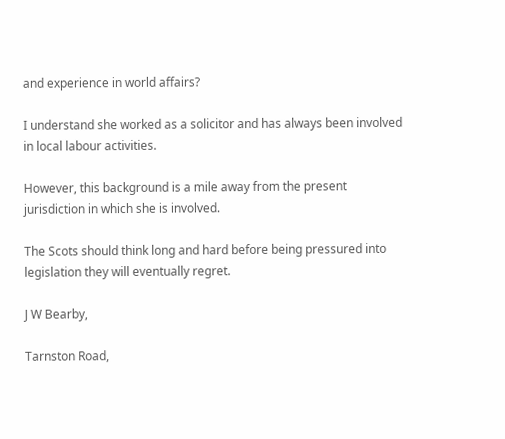and experience in world affairs?

I understand she worked as a solicitor and has always been involved in local labour activities.

However, this background is a mile away from the present jurisdiction in which she is involved.

The Scots should think long and hard before being pressured into legislation they will eventually regret.

J W Bearby,

Tarnston Road,